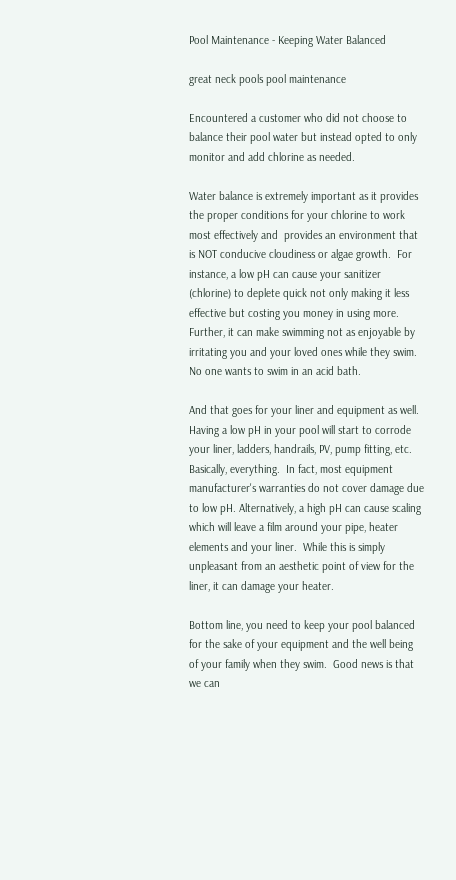Pool Maintenance - Keeping Water Balanced

great neck pools pool maintenance

Encountered a customer who did not choose to balance their pool water but instead opted to only monitor and add chlorine as needed.

Water balance is extremely important as it provides the proper conditions for your chlorine to work most effectively and  provides an environment that is NOT conducive cloudiness or algae growth.  For instance, a low pH can cause your sanitizer (chlorine) to deplete quick not only making it less effective but costing you money in using more.  Further, it can make swimming not as enjoyable by irritating you and your loved ones while they swim.  No one wants to swim in an acid bath.

And that goes for your liner and equipment as well.  Having a low pH in your pool will start to corrode your liner, ladders, handrails, PV, pump fitting, etc.  Basically, everything.  In fact, most equipment manufacturer's warranties do not cover damage due to low pH. Alternatively, a high pH can cause scaling which will leave a film around your pipe, heater elements and your liner.  While this is simply unpleasant from an aesthetic point of view for the liner, it can damage your heater.

Bottom line, you need to keep your pool balanced for the sake of your equipment and the well being of your family when they swim.  Good news is that we can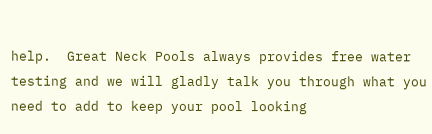help.  Great Neck Pools always provides free water testing and we will gladly talk you through what you need to add to keep your pool looking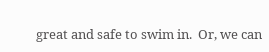great and safe to swim in.  Or, we can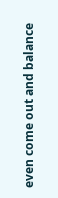even come out and balance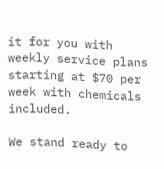it for you with weekly service plans starting at $70 per week with chemicals included.

We stand ready to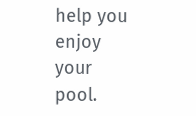help you enjoy your pool.